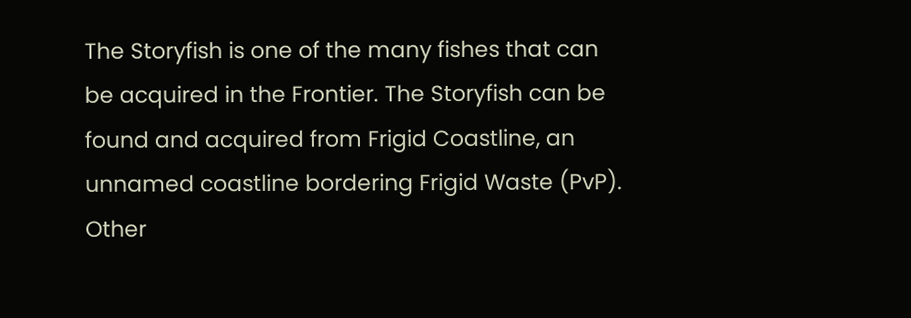The Storyfish is one of the many fishes that can be acquired in the Frontier. The Storyfish can be found and acquired from Frigid Coastline, an unnamed coastline bordering Frigid Waste (PvP). Other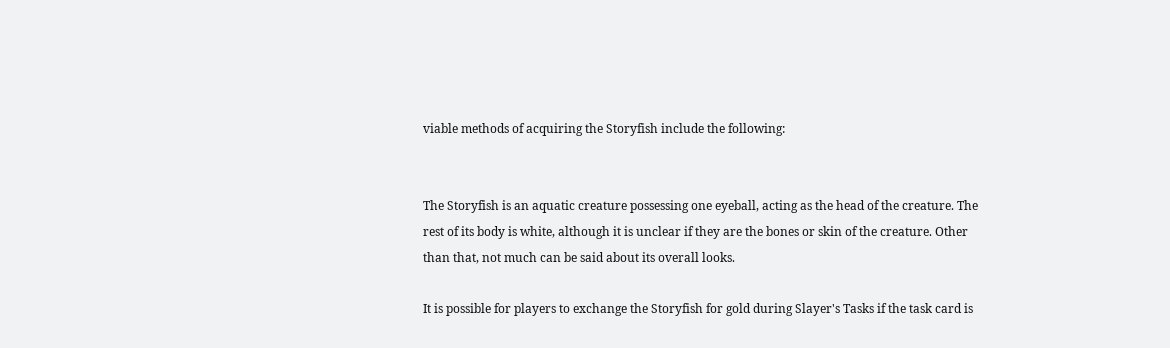viable methods of acquiring the Storyfish include the following:


The Storyfish is an aquatic creature possessing one eyeball, acting as the head of the creature. The rest of its body is white, although it is unclear if they are the bones or skin of the creature. Other than that, not much can be said about its overall looks.

It is possible for players to exchange the Storyfish for gold during Slayer's Tasks if the task card is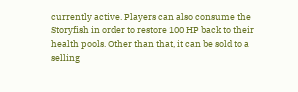currently active. Players can also consume the Storyfish in order to restore 100 HP back to their health pools. Other than that, it can be sold to a selling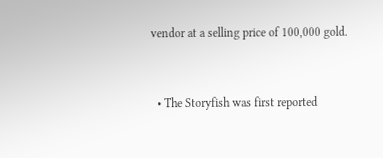vendor at a selling price of 100,000 gold.


  • The Storyfish was first reported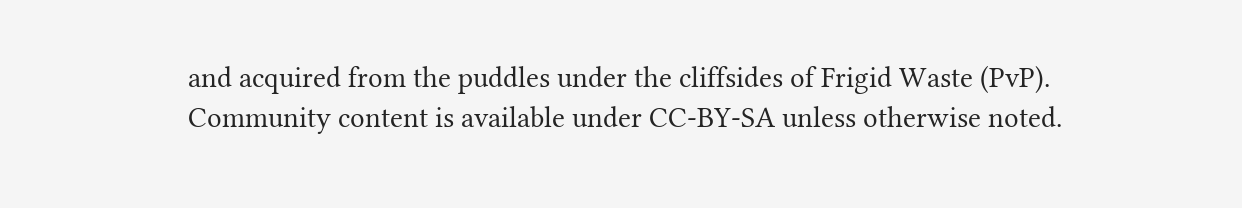and acquired from the puddles under the cliffsides of Frigid Waste (PvP).
Community content is available under CC-BY-SA unless otherwise noted.